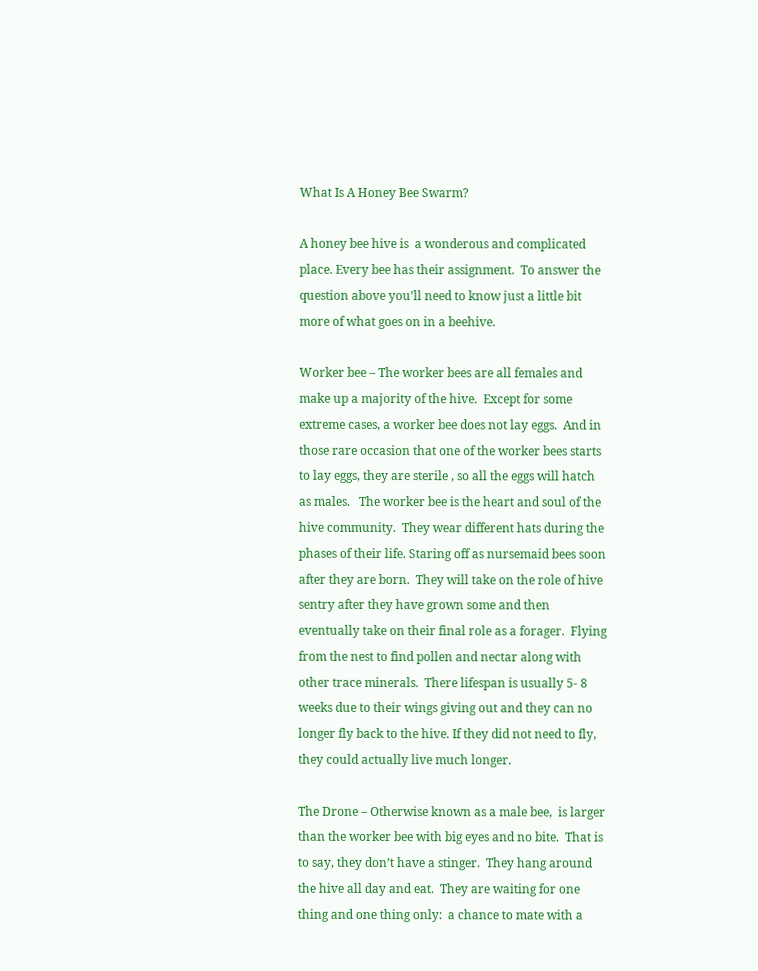What Is A Honey Bee Swarm?

A honey bee hive is  a wonderous and complicated place. Every bee has their assignment.  To answer the question above you’ll need to know just a little bit more of what goes on in a beehive.

Worker bee – The worker bees are all females and make up a majority of the hive.  Except for some extreme cases, a worker bee does not lay eggs.  And in those rare occasion that one of the worker bees starts to lay eggs, they are sterile , so all the eggs will hatch as males.   The worker bee is the heart and soul of the hive community.  They wear different hats during the phases of their life. Staring off as nursemaid bees soon after they are born.  They will take on the role of hive sentry after they have grown some and then eventually take on their final role as a forager.  Flying from the nest to find pollen and nectar along with other trace minerals.  There lifespan is usually 5- 8 weeks due to their wings giving out and they can no longer fly back to the hive. If they did not need to fly, they could actually live much longer.

The Drone – Otherwise known as a male bee,  is larger than the worker bee with big eyes and no bite.  That is to say, they don’t have a stinger.  They hang around the hive all day and eat.  They are waiting for one thing and one thing only:  a chance to mate with a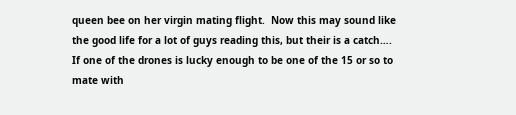queen bee on her virgin mating flight.  Now this may sound like the good life for a lot of guys reading this, but their is a catch….   If one of the drones is lucky enough to be one of the 15 or so to mate with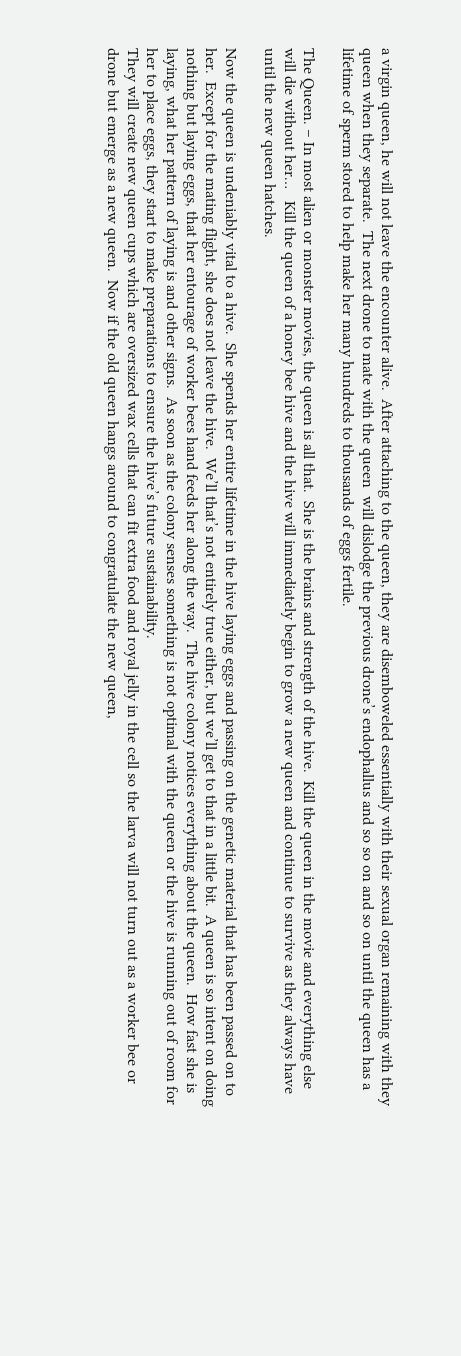a virgin queen, he will not leave the encounter alive.  After attaching to the queen, they are disemboweled essentially with their sexual organ remaining with they queen when they separate.  The next drone to mate with the queen  will dislodge the previous drone’s endophallus and so so on and so on until the queen has a lifetime of sperm stored to help make her many hundreds to thousands of eggs fertile.

The Queen. – In most alien or monster movies, the queen is all that.  She is the brains and strength of the hive.  Kill the queen in the movie and everything else will die without her…   Kill the queen of a honey bee hive and the hive will immediately begin to grow a new queen and continue to survive as they always have until the new queen hatches.

Now the queen is undeniably vital to a hive.  She spends her entire lifetime in the hive laying eggs and passing on the genetic material that has been passed on to her.  Except for the mating flight, she does not leave the hive.  We’ll that’s not entirely true either, but we’ll get to that in a little bit.  A queen is so intent on doing nothing but laying eggs, that her entourage of worker bees hand feeds her along the way.  The hive colony notices everything about the queen.  How fast she is laying, what her pattern of laying is and other signs.  As soon as the colony senses something is not optimal with the queen or the hive is running out of room for her to place eggs, they start to make preparations to ensure the hive’s future sustainability.
They will create new queen cups which are oversized wax cells that can fit extra food and royal jelly in the cell so the larva will not turn out as a worker bee or drone but emerge as a new queen.  Now if the old queen hangs around to congratulate the new queen,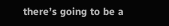there’s going to be a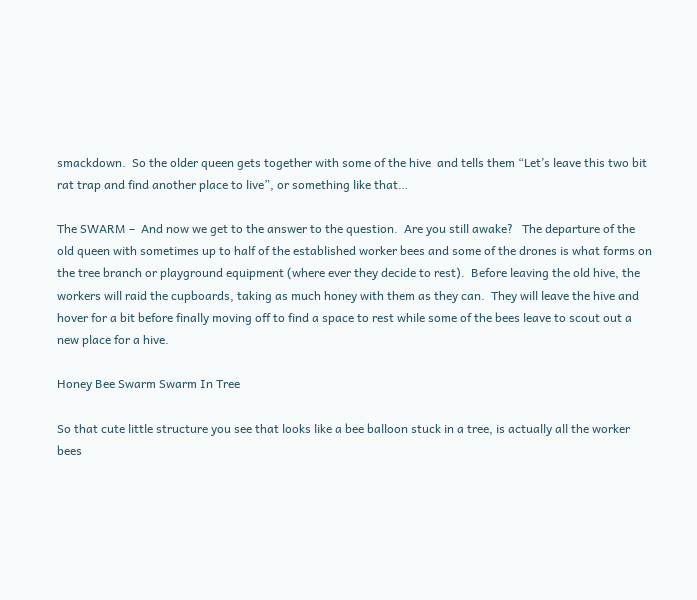smackdown.  So the older queen gets together with some of the hive  and tells them “Let’s leave this two bit rat trap and find another place to live”, or something like that…

The SWARM –  And now we get to the answer to the question.  Are you still awake?   The departure of the old queen with sometimes up to half of the established worker bees and some of the drones is what forms on the tree branch or playground equipment (where ever they decide to rest).  Before leaving the old hive, the workers will raid the cupboards, taking as much honey with them as they can.  They will leave the hive and hover for a bit before finally moving off to find a space to rest while some of the bees leave to scout out a new place for a hive.

Honey Bee Swarm Swarm In Tree

So that cute little structure you see that looks like a bee balloon stuck in a tree, is actually all the worker bees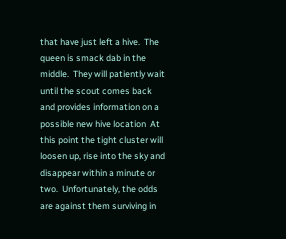that have just left a hive.  The queen is smack dab in the middle.  They will patiently wait until the scout comes back and provides information on a possible new hive location  At this point the tight cluster will loosen up, rise into the sky and disappear within a minute or two.  Unfortunately, the odds are against them surviving in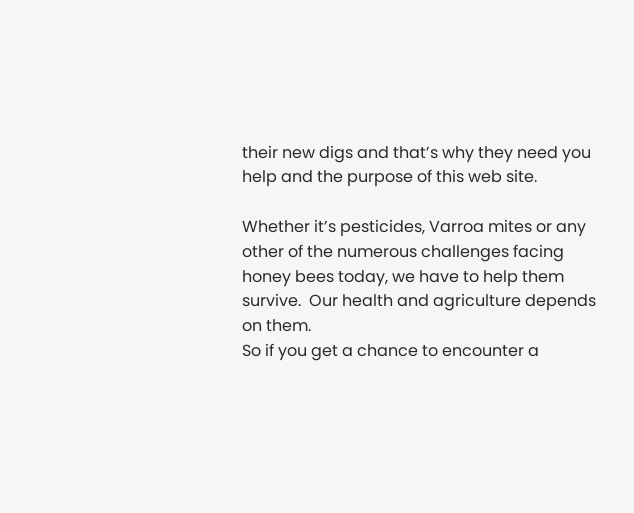their new digs and that’s why they need you help and the purpose of this web site.

Whether it’s pesticides, Varroa mites or any other of the numerous challenges facing honey bees today, we have to help them survive.  Our health and agriculture depends on them.
So if you get a chance to encounter a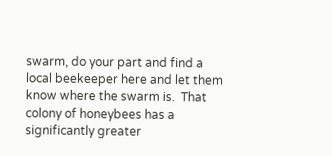swarm, do your part and find a local beekeeper here and let them know where the swarm is.  That colony of honeybees has a significantly greater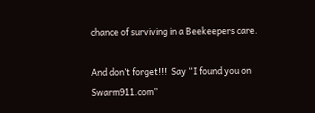chance of surviving in a Beekeepers care.

And don’t forget!!!  Say “I found you on Swarm911.com”